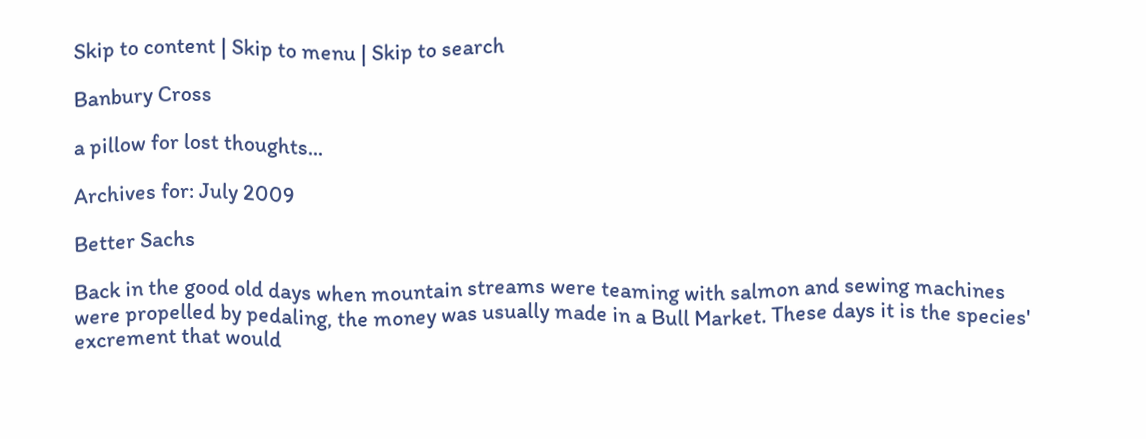Skip to content | Skip to menu | Skip to search

Banbury Cross

a pillow for lost thoughts...

Archives for: July 2009

Better Sachs

Back in the good old days when mountain streams were teaming with salmon and sewing machines were propelled by pedaling, the money was usually made in a Bull Market. These days it is the species' excrement that would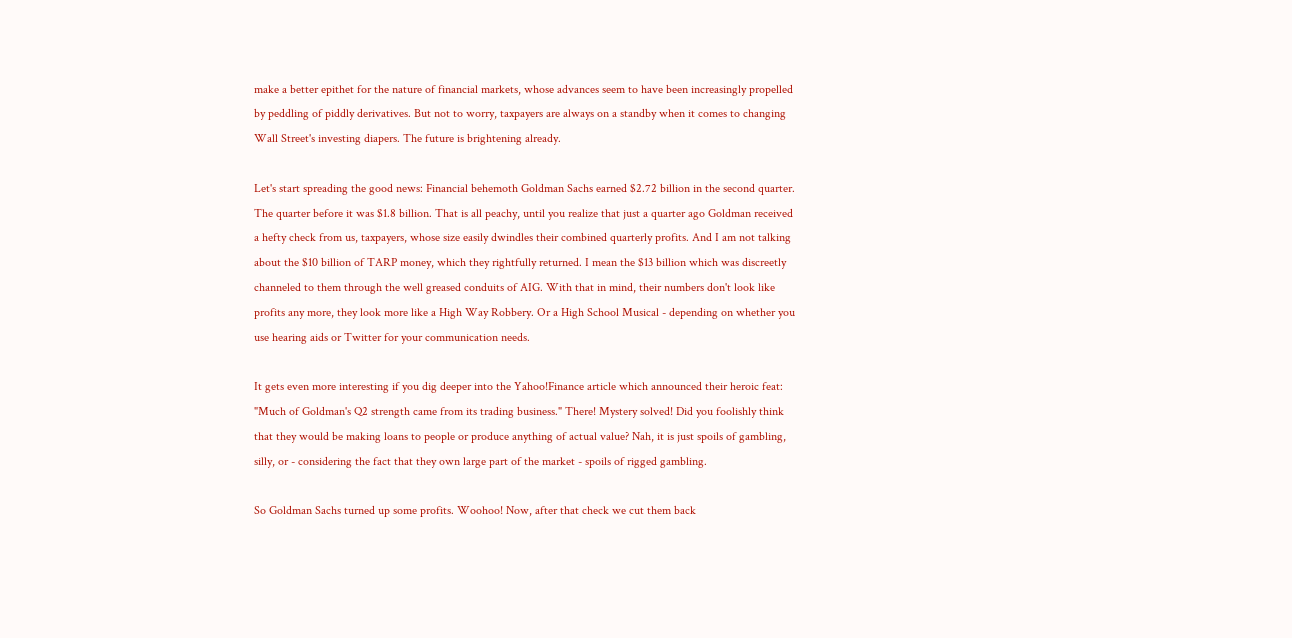make a better epithet for the nature of financial markets, whose advances seem to have been increasingly propelled by peddling of piddly derivatives. But not to worry, taxpayers are always on a standby when it comes to changing Wall Street's investing diapers. The future is brightening already.

Let's start spreading the good news: Financial behemoth Goldman Sachs earned $2.72 billion in the second quarter. The quarter before it was $1.8 billion. That is all peachy, until you realize that just a quarter ago Goldman received a hefty check from us, taxpayers, whose size easily dwindles their combined quarterly profits. And I am not talking about the $10 billion of TARP money, which they rightfully returned. I mean the $13 billion which was discreetly channeled to them through the well greased conduits of AIG. With that in mind, their numbers don't look like profits any more, they look more like a High Way Robbery. Or a High School Musical - depending on whether you use hearing aids or Twitter for your communication needs.

It gets even more interesting if you dig deeper into the Yahoo!Finance article which announced their heroic feat: "Much of Goldman's Q2 strength came from its trading business." There! Mystery solved! Did you foolishly think that they would be making loans to people or produce anything of actual value? Nah, it is just spoils of gambling, silly, or - considering the fact that they own large part of the market - spoils of rigged gambling.

So Goldman Sachs turned up some profits. Woohoo! Now, after that check we cut them back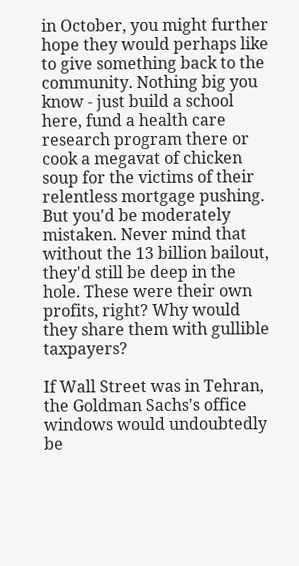in October, you might further hope they would perhaps like to give something back to the community. Nothing big you know - just build a school here, fund a health care research program there or cook a megavat of chicken soup for the victims of their relentless mortgage pushing. But you'd be moderately mistaken. Never mind that without the 13 billion bailout, they'd still be deep in the hole. These were their own profits, right? Why would they share them with gullible taxpayers?

If Wall Street was in Tehran, the Goldman Sachs's office windows would undoubtedly be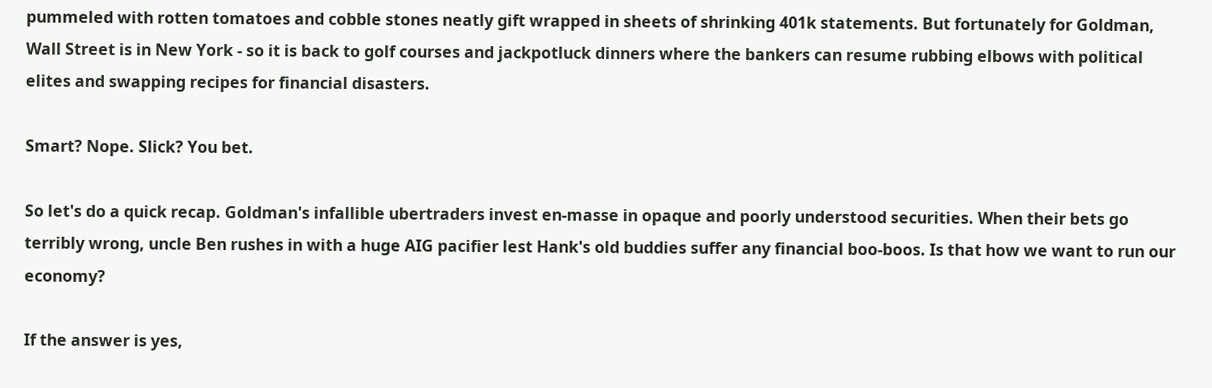pummeled with rotten tomatoes and cobble stones neatly gift wrapped in sheets of shrinking 401k statements. But fortunately for Goldman, Wall Street is in New York - so it is back to golf courses and jackpotluck dinners where the bankers can resume rubbing elbows with political elites and swapping recipes for financial disasters.

Smart? Nope. Slick? You bet.

So let's do a quick recap. Goldman's infallible ubertraders invest en-masse in opaque and poorly understood securities. When their bets go terribly wrong, uncle Ben rushes in with a huge AIG pacifier lest Hank's old buddies suffer any financial boo-boos. Is that how we want to run our economy?

If the answer is yes,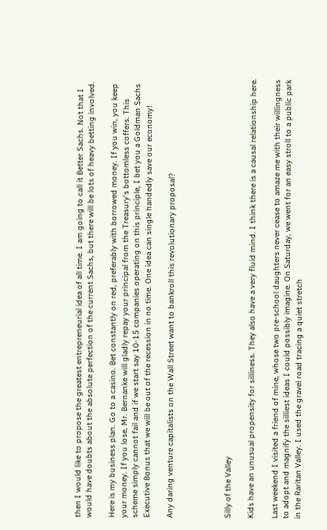then I would like to propose the greatest entrepreneurial idea of all time. I am going to call it Better Sachs. Not that I would have doubts about the absolute perfection of the current Sachs, but there will be lots of heavy betting involved.

Here is my business plan. Go to a casino. Bet constantly on red, preferably with borrowed money. If you win, you keep your money. If you lose, Mr. Bernanke will gladly repay your principal from the Treasury's bottomless coffers. This scheme simply cannot fail and if we start say 10-15 companies operating on this principle, I bet you a Goldman Sachs Executive Bonus that we will be out of the recession in no time. One idea can single handedly save our economy!

Any daring venture capitalists on the Wall Street want to bankroll this revolutionary proposal?




Silly of the Valley

Kids have an unusual propensity for silliness. They also have a very fluid mind. I think there is a causal relationship here.

Last weekend I visited a friend of mine, whose two pre-school daughters never cease to amaze me with their willingness to adopt and magnify the silliest ideas I could possibly imagine. On Saturday, we went for an easy stroll to a public park in the Raritan Valley. I used the gravel road tracing a quiet stretch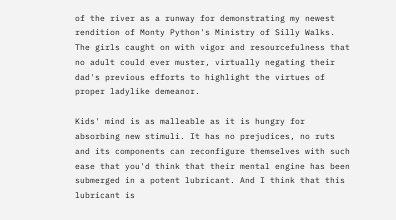of the river as a runway for demonstrating my newest rendition of Monty Python's Ministry of Silly Walks. The girls caught on with vigor and resourcefulness that no adult could ever muster, virtually negating their dad's previous efforts to highlight the virtues of proper ladylike demeanor.

Kids' mind is as malleable as it is hungry for absorbing new stimuli. It has no prejudices, no ruts and its components can reconfigure themselves with such ease that you'd think that their mental engine has been submerged in a potent lubricant. And I think that this lubricant is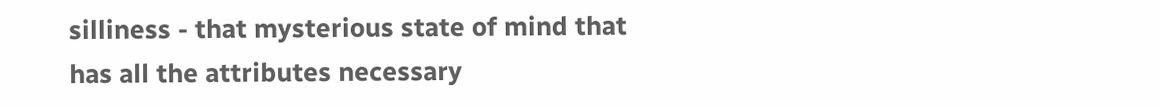silliness - that mysterious state of mind that has all the attributes necessary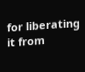for liberating it from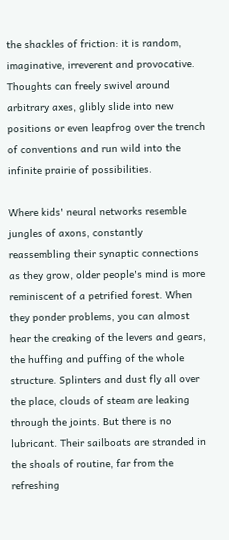the shackles of friction: it is random, imaginative, irreverent and provocative. Thoughts can freely swivel around arbitrary axes, glibly slide into new positions or even leapfrog over the trench of conventions and run wild into the infinite prairie of possibilities.

Where kids' neural networks resemble jungles of axons, constantly reassembling their synaptic connections as they grow, older people's mind is more reminiscent of a petrified forest. When they ponder problems, you can almost hear the creaking of the levers and gears, the huffing and puffing of the whole structure. Splinters and dust fly all over the place, clouds of steam are leaking through the joints. But there is no lubricant. Their sailboats are stranded in the shoals of routine, far from the refreshing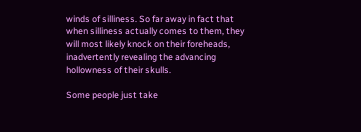winds of silliness. So far away in fact that when silliness actually comes to them, they will most likely knock on their foreheads, inadvertently revealing the advancing hollowness of their skulls.

Some people just take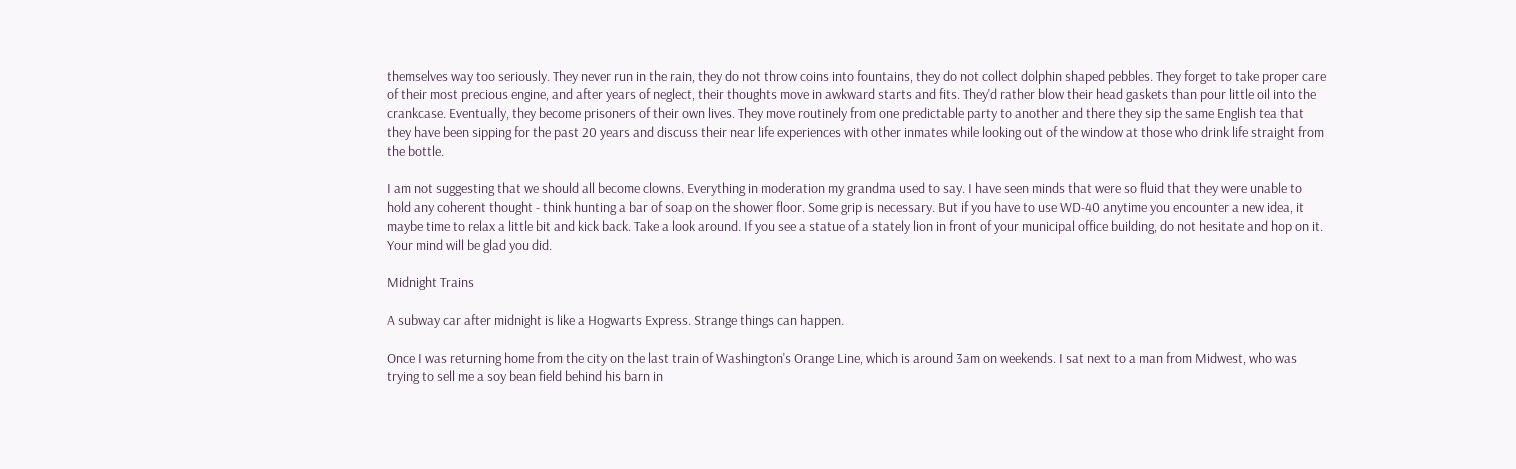themselves way too seriously. They never run in the rain, they do not throw coins into fountains, they do not collect dolphin shaped pebbles. They forget to take proper care of their most precious engine, and after years of neglect, their thoughts move in awkward starts and fits. They'd rather blow their head gaskets than pour little oil into the crankcase. Eventually, they become prisoners of their own lives. They move routinely from one predictable party to another and there they sip the same English tea that they have been sipping for the past 20 years and discuss their near life experiences with other inmates while looking out of the window at those who drink life straight from the bottle.

I am not suggesting that we should all become clowns. Everything in moderation my grandma used to say. I have seen minds that were so fluid that they were unable to hold any coherent thought - think hunting a bar of soap on the shower floor. Some grip is necessary. But if you have to use WD-40 anytime you encounter a new idea, it maybe time to relax a little bit and kick back. Take a look around. If you see a statue of a stately lion in front of your municipal office building, do not hesitate and hop on it. Your mind will be glad you did.

Midnight Trains

A subway car after midnight is like a Hogwarts Express. Strange things can happen.

Once I was returning home from the city on the last train of Washington's Orange Line, which is around 3am on weekends. I sat next to a man from Midwest, who was trying to sell me a soy bean field behind his barn in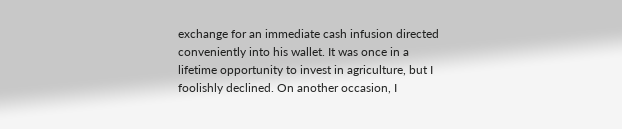exchange for an immediate cash infusion directed conveniently into his wallet. It was once in a lifetime opportunity to invest in agriculture, but I foolishly declined. On another occasion, I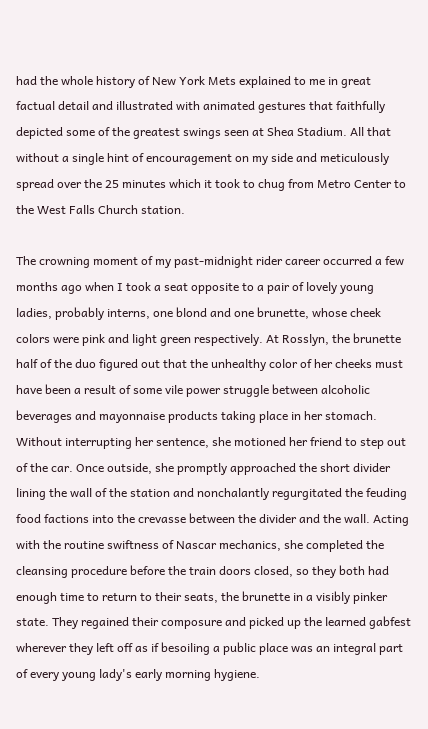had the whole history of New York Mets explained to me in great factual detail and illustrated with animated gestures that faithfully depicted some of the greatest swings seen at Shea Stadium. All that without a single hint of encouragement on my side and meticulously spread over the 25 minutes which it took to chug from Metro Center to the West Falls Church station.

The crowning moment of my past-midnight rider career occurred a few months ago when I took a seat opposite to a pair of lovely young ladies, probably interns, one blond and one brunette, whose cheek colors were pink and light green respectively. At Rosslyn, the brunette half of the duo figured out that the unhealthy color of her cheeks must have been a result of some vile power struggle between alcoholic beverages and mayonnaise products taking place in her stomach. Without interrupting her sentence, she motioned her friend to step out of the car. Once outside, she promptly approached the short divider lining the wall of the station and nonchalantly regurgitated the feuding food factions into the crevasse between the divider and the wall. Acting with the routine swiftness of Nascar mechanics, she completed the cleansing procedure before the train doors closed, so they both had enough time to return to their seats, the brunette in a visibly pinker state. They regained their composure and picked up the learned gabfest wherever they left off as if besoiling a public place was an integral part of every young lady's early morning hygiene.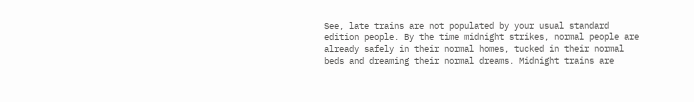See, late trains are not populated by your usual standard edition people. By the time midnight strikes, normal people are already safely in their normal homes, tucked in their normal beds and dreaming their normal dreams. Midnight trains are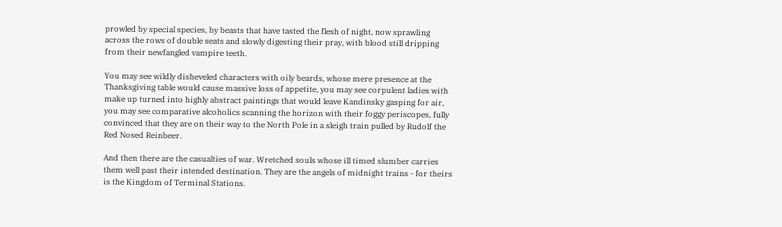prowled by special species, by beasts that have tasted the flesh of night, now sprawling across the rows of double seats and slowly digesting their pray, with blood still dripping from their newfangled vampire teeth.

You may see wildly disheveled characters with oily beards, whose mere presence at the Thanksgiving table would cause massive loss of appetite, you may see corpulent ladies with make up turned into highly abstract paintings that would leave Kandinsky gasping for air, you may see comparative alcoholics scanning the horizon with their foggy periscopes, fully convinced that they are on their way to the North Pole in a sleigh train pulled by Rudolf the Red Nosed Reinbeer.

And then there are the casualties of war. Wretched souls whose ill timed slumber carries them well past their intended destination. They are the angels of midnight trains - for theirs is the Kingdom of Terminal Stations.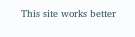This site works better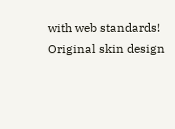with web standards! Original skin design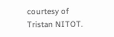courtesy of Tristan NITOT.